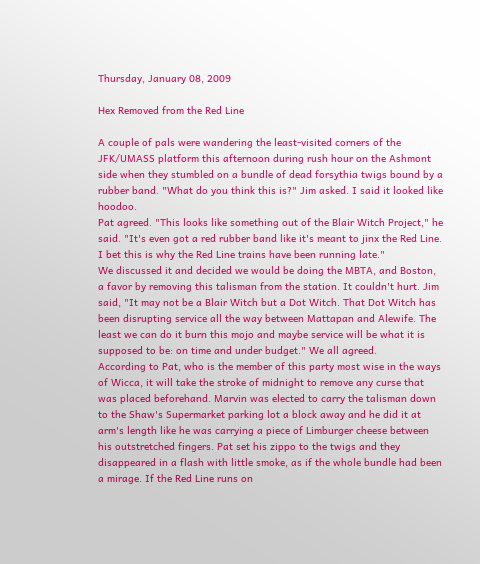Thursday, January 08, 2009

Hex Removed from the Red Line

A couple of pals were wandering the least-visited corners of the JFK/UMASS platform this afternoon during rush hour on the Ashmont side when they stumbled on a bundle of dead forsythia twigs bound by a rubber band. "What do you think this is?" Jim asked. I said it looked like hoodoo.
Pat agreed. "This looks like something out of the Blair Witch Project," he said. "It's even got a red rubber band like it's meant to jinx the Red Line. I bet this is why the Red Line trains have been running late."
We discussed it and decided we would be doing the MBTA, and Boston, a favor by removing this talisman from the station. It couldn't hurt. Jim said, "It may not be a Blair Witch but a Dot Witch. That Dot Witch has been disrupting service all the way between Mattapan and Alewife. The least we can do it burn this mojo and maybe service will be what it is supposed to be: on time and under budget." We all agreed.
According to Pat, who is the member of this party most wise in the ways of Wicca, it will take the stroke of midnight to remove any curse that was placed beforehand. Marvin was elected to carry the talisman down to the Shaw's Supermarket parking lot a block away and he did it at arm's length like he was carrying a piece of Limburger cheese between his outstretched fingers. Pat set his zippo to the twigs and they disappeared in a flash with little smoke, as if the whole bundle had been a mirage. If the Red Line runs on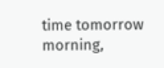time tomorrow morning,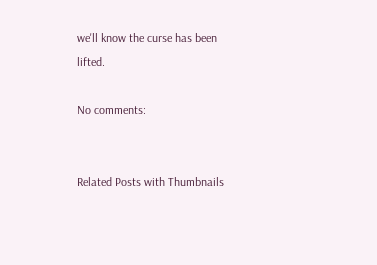we'll know the curse has been lifted.

No comments:


Related Posts with Thumbnails